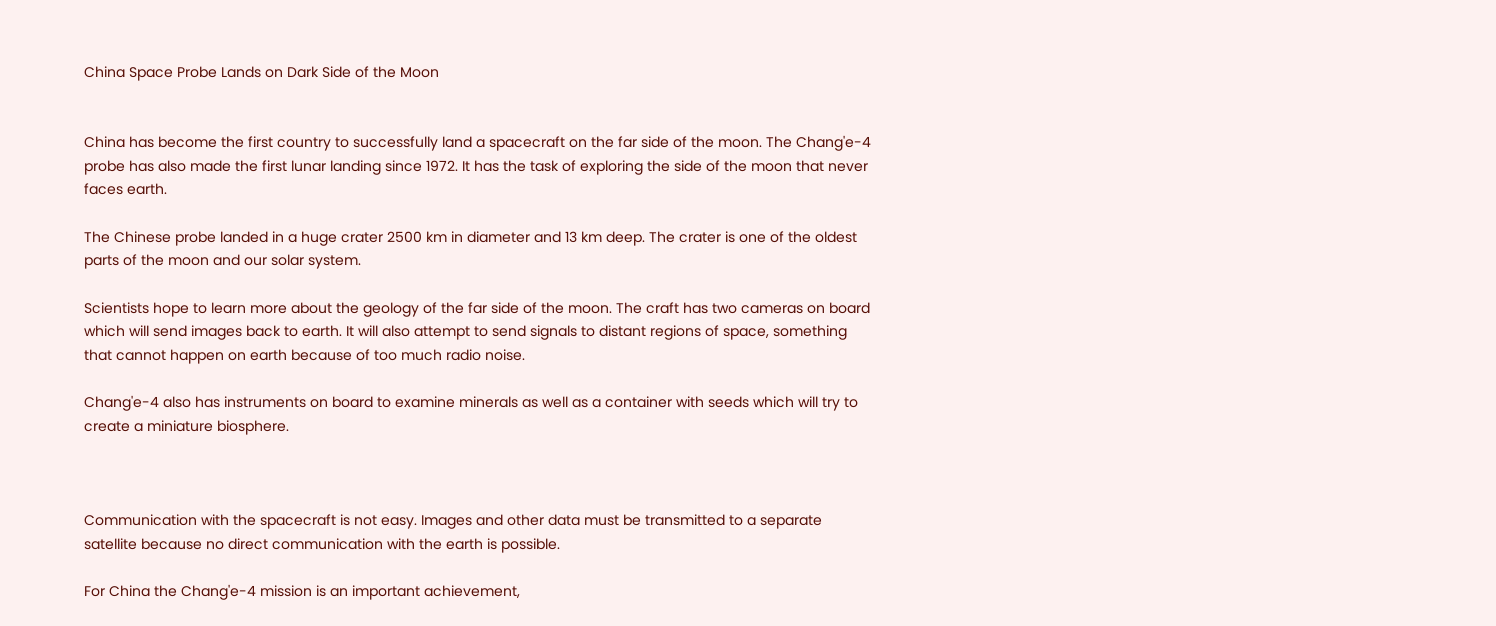China Space Probe Lands on Dark Side of the Moon


China has become the first country to successfully land a spacecraft on the far side of the moon. The Chang'e-4 probe has also made the first lunar landing since 1972. It has the task of exploring the side of the moon that never faces earth.

The Chinese probe landed in a huge crater 2500 km in diameter and 13 km deep. The crater is one of the oldest parts of the moon and our solar system.

Scientists hope to learn more about the geology of the far side of the moon. The craft has two cameras on board which will send images back to earth. It will also attempt to send signals to distant regions of space, something that cannot happen on earth because of too much radio noise.

Chang'e-4 also has instruments on board to examine minerals as well as a container with seeds which will try to create a miniature biosphere.



Communication with the spacecraft is not easy. Images and other data must be transmitted to a separate satellite because no direct communication with the earth is possible.

For China the Chang'e-4 mission is an important achievement,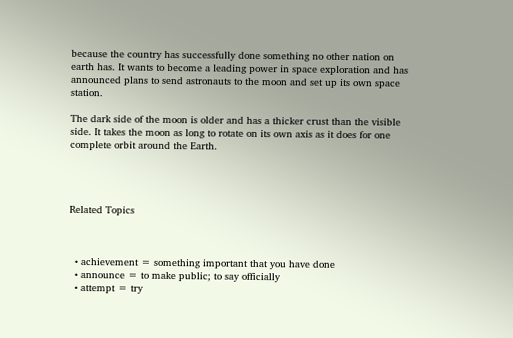because the country has successfully done something no other nation on earth has. It wants to become a leading power in space exploration and has announced plans to send astronauts to the moon and set up its own space station.

The dark side of the moon is older and has a thicker crust than the visible side. It takes the moon as long to rotate on its own axis as it does for one complete orbit around the Earth.




Related Topics



  • achievement = something important that you have done
  • announce = to make public; to say officially
  • attempt = try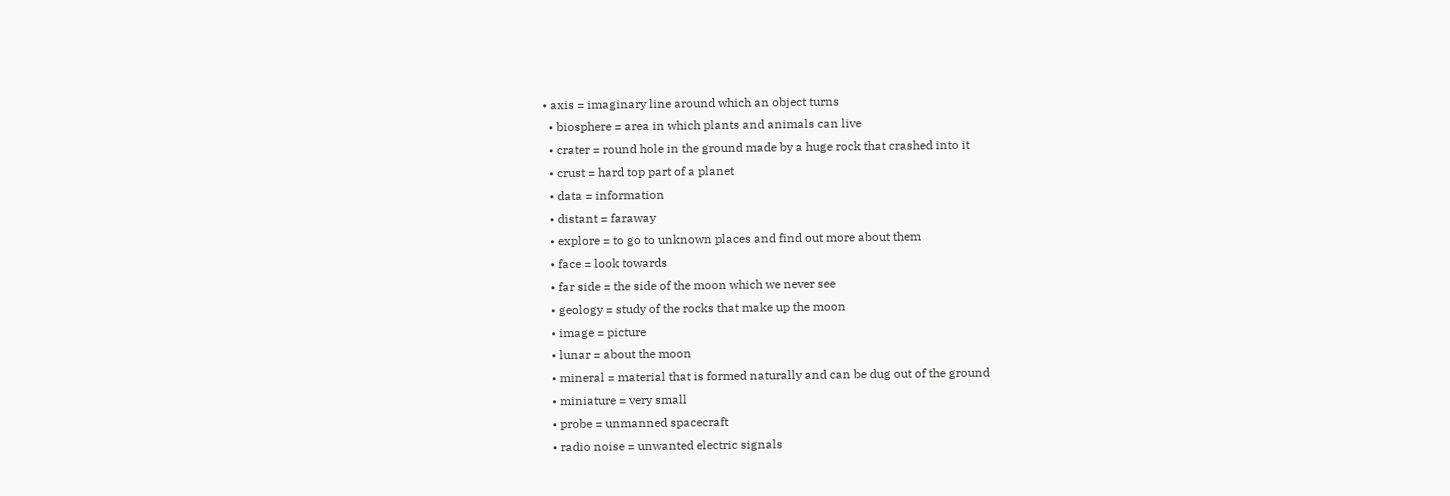• axis = imaginary line around which an object turns
  • biosphere = area in which plants and animals can live
  • crater = round hole in the ground made by a huge rock that crashed into it
  • crust = hard top part of a planet
  • data = information
  • distant = faraway
  • explore = to go to unknown places and find out more about them
  • face = look towards
  • far side = the side of the moon which we never see
  • geology = study of the rocks that make up the moon
  • image = picture
  • lunar = about the moon
  • mineral = material that is formed naturally and can be dug out of the ground
  • miniature = very small
  • probe = unmanned spacecraft
  • radio noise = unwanted electric signals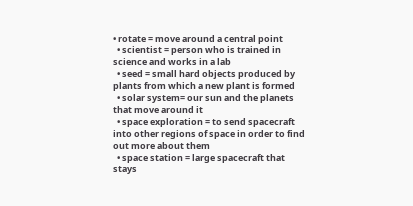• rotate = move around a central point
  • scientist = person who is trained in science and works in a lab
  • seed = small hard objects produced by plants from which a new plant is formed
  • solar system= our sun and the planets that move around it
  • space exploration = to send spacecraft into other regions of space in order to find out more about them
  • space station = large spacecraft that stays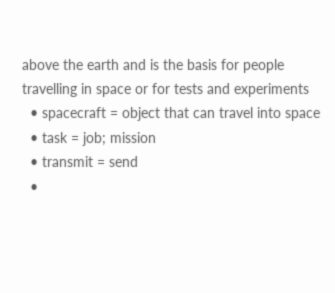above the earth and is the basis for people travelling in space or for tests and experiments
  • spacecraft = object that can travel into space
  • task = job; mission
  • transmit = send
  •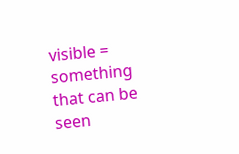visible = something that can be seen